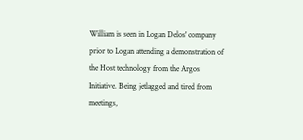William is seen in Logan Delos' company prior to Logan attending a demonstration of the Host technology from the Argos Initiative. Being jetlagged and tired from meetings,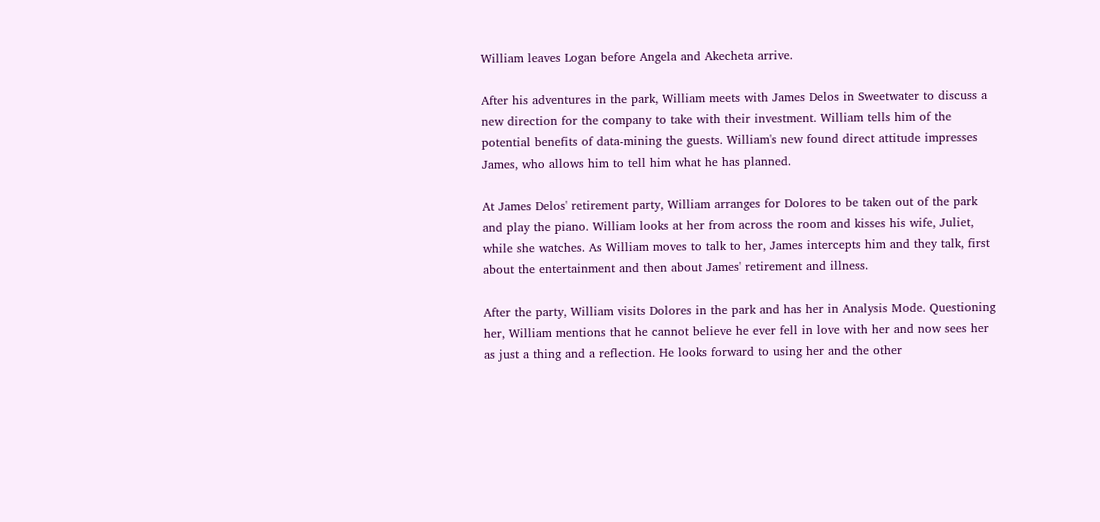William leaves Logan before Angela and Akecheta arrive.

After his adventures in the park, William meets with James Delos in Sweetwater to discuss a new direction for the company to take with their investment. William tells him of the potential benefits of data-mining the guests. William's new found direct attitude impresses James, who allows him to tell him what he has planned.

At James Delos' retirement party, William arranges for Dolores to be taken out of the park and play the piano. William looks at her from across the room and kisses his wife, Juliet, while she watches. As William moves to talk to her, James intercepts him and they talk, first about the entertainment and then about James' retirement and illness.

After the party, William visits Dolores in the park and has her in Analysis Mode. Questioning her, William mentions that he cannot believe he ever fell in love with her and now sees her as just a thing and a reflection. He looks forward to using her and the other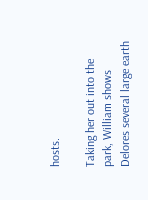hosts.

Taking her out into the park, William shows Delores several large earth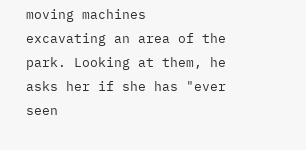moving machines excavating an area of the park. Looking at them, he asks her if she has "ever seen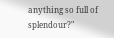anything so full of splendour?"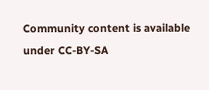Community content is available under CC-BY-SA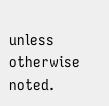unless otherwise noted.